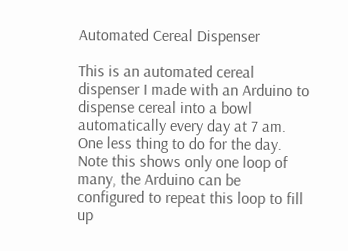Automated Cereal Dispenser

This is an automated cereal dispenser I made with an Arduino to dispense cereal into a bowl automatically every day at 7 am. One less thing to do for the day. Note this shows only one loop of many, the Arduino can be configured to repeat this loop to fill up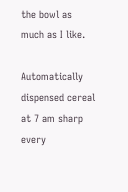the bowl as much as I like.

Automatically dispensed cereal at 7 am sharp every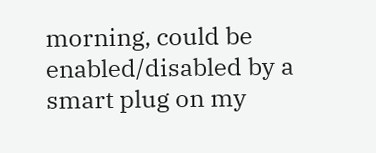morning, could be enabled/disabled by a smart plug on my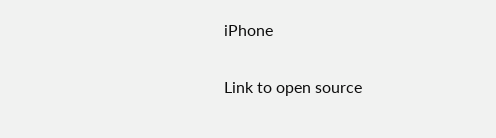iPhone

Link to open source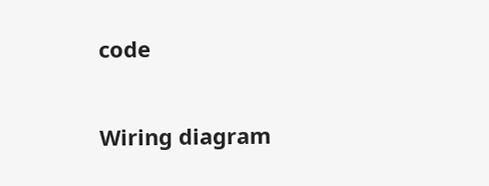code

Wiring diagram